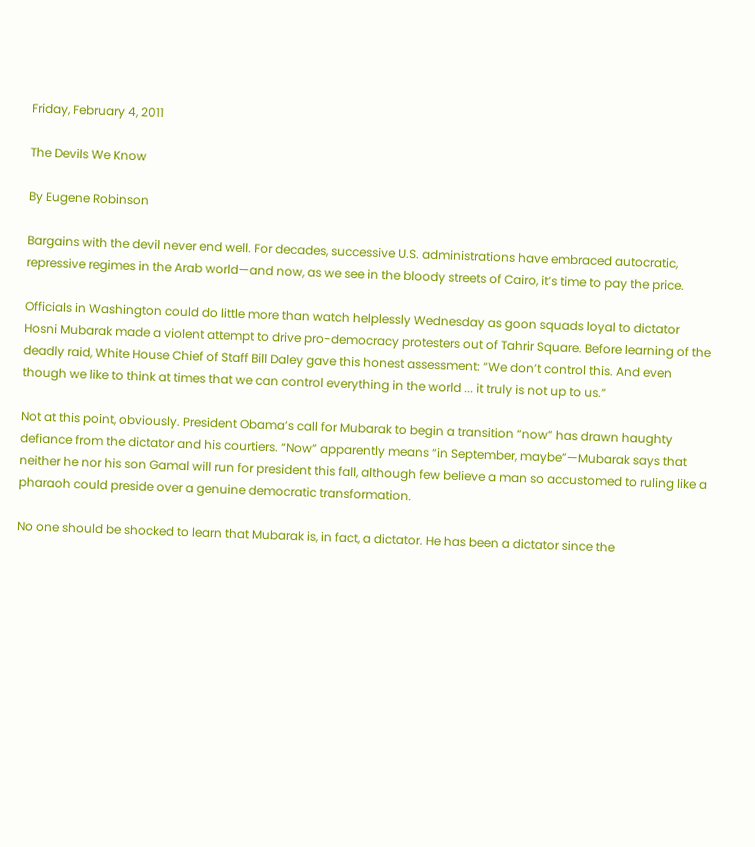Friday, February 4, 2011

The Devils We Know

By Eugene Robinson

Bargains with the devil never end well. For decades, successive U.S. administrations have embraced autocratic, repressive regimes in the Arab world—and now, as we see in the bloody streets of Cairo, it’s time to pay the price.

Officials in Washington could do little more than watch helplessly Wednesday as goon squads loyal to dictator Hosni Mubarak made a violent attempt to drive pro-democracy protesters out of Tahrir Square. Before learning of the deadly raid, White House Chief of Staff Bill Daley gave this honest assessment: “We don’t control this. And even though we like to think at times that we can control everything in the world ... it truly is not up to us.”

Not at this point, obviously. President Obama’s call for Mubarak to begin a transition “now” has drawn haughty defiance from the dictator and his courtiers. “Now” apparently means “in September, maybe”—Mubarak says that neither he nor his son Gamal will run for president this fall, although few believe a man so accustomed to ruling like a pharaoh could preside over a genuine democratic transformation.

No one should be shocked to learn that Mubarak is, in fact, a dictator. He has been a dictator since the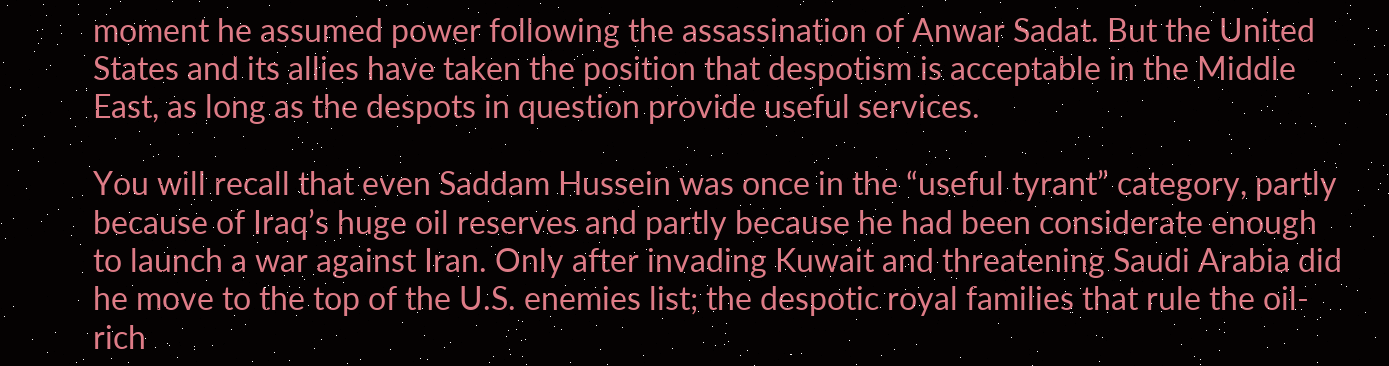moment he assumed power following the assassination of Anwar Sadat. But the United States and its allies have taken the position that despotism is acceptable in the Middle East, as long as the despots in question provide useful services.

You will recall that even Saddam Hussein was once in the “useful tyrant” category, partly because of Iraq’s huge oil reserves and partly because he had been considerate enough to launch a war against Iran. Only after invading Kuwait and threatening Saudi Arabia did he move to the top of the U.S. enemies list; the despotic royal families that rule the oil-rich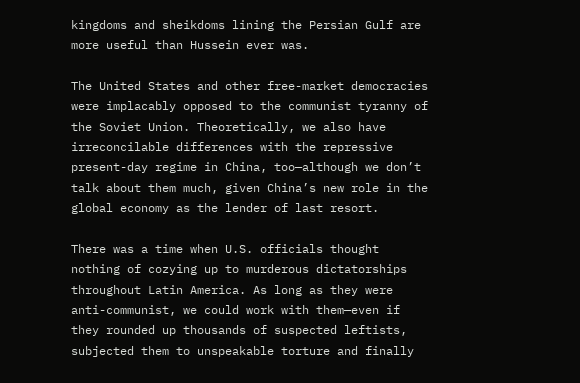kingdoms and sheikdoms lining the Persian Gulf are more useful than Hussein ever was.

The United States and other free-market democracies were implacably opposed to the communist tyranny of the Soviet Union. Theoretically, we also have irreconcilable differences with the repressive present-day regime in China, too—although we don’t talk about them much, given China’s new role in the global economy as the lender of last resort.

There was a time when U.S. officials thought nothing of cozying up to murderous dictatorships throughout Latin America. As long as they were anti-communist, we could work with them—even if they rounded up thousands of suspected leftists, subjected them to unspeakable torture and finally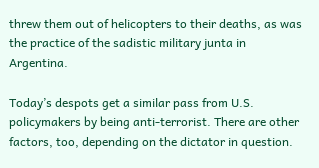threw them out of helicopters to their deaths, as was the practice of the sadistic military junta in Argentina.

Today’s despots get a similar pass from U.S. policymakers by being anti-terrorist. There are other factors, too, depending on the dictator in question.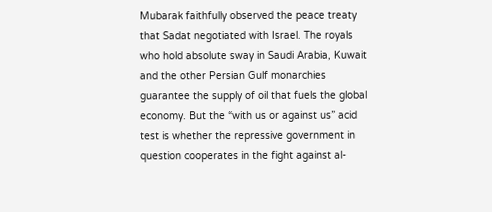Mubarak faithfully observed the peace treaty that Sadat negotiated with Israel. The royals who hold absolute sway in Saudi Arabia, Kuwait and the other Persian Gulf monarchies guarantee the supply of oil that fuels the global economy. But the “with us or against us” acid test is whether the repressive government in question cooperates in the fight against al-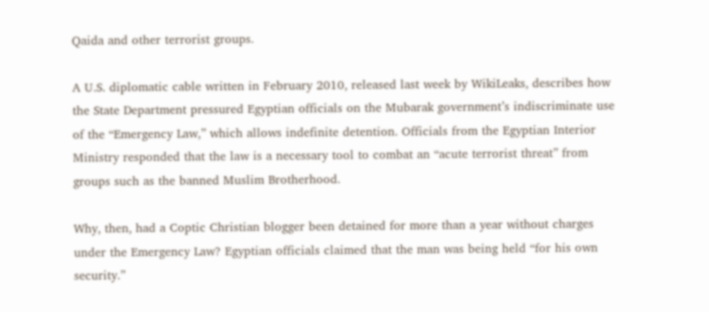Qaida and other terrorist groups.

A U.S. diplomatic cable written in February 2010, released last week by WikiLeaks, describes how the State Department pressured Egyptian officials on the Mubarak government’s indiscriminate use of the “Emergency Law,” which allows indefinite detention. Officials from the Egyptian Interior Ministry responded that the law is a necessary tool to combat an “acute terrorist threat” from groups such as the banned Muslim Brotherhood.

Why, then, had a Coptic Christian blogger been detained for more than a year without charges under the Emergency Law? Egyptian officials claimed that the man was being held “for his own security.”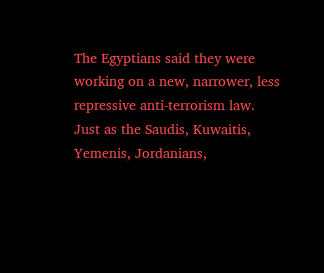The Egyptians said they were working on a new, narrower, less repressive anti-terrorism law. Just as the Saudis, Kuwaitis, Yemenis, Jordanians,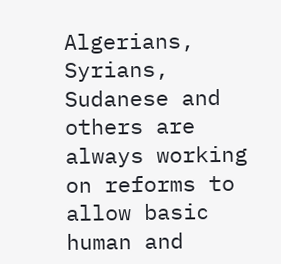Algerians, Syrians, Sudanese and others are always working on reforms to allow basic human and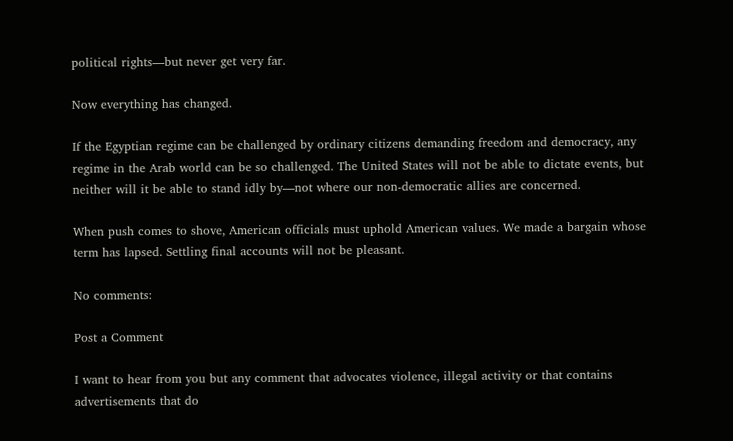political rights—but never get very far.

Now everything has changed.

If the Egyptian regime can be challenged by ordinary citizens demanding freedom and democracy, any regime in the Arab world can be so challenged. The United States will not be able to dictate events, but neither will it be able to stand idly by—not where our non-democratic allies are concerned.

When push comes to shove, American officials must uphold American values. We made a bargain whose term has lapsed. Settling final accounts will not be pleasant.

No comments:

Post a Comment

I want to hear from you but any comment that advocates violence, illegal activity or that contains advertisements that do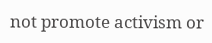not promote activism or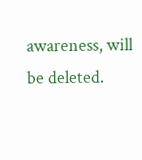awareness, will be deleted.